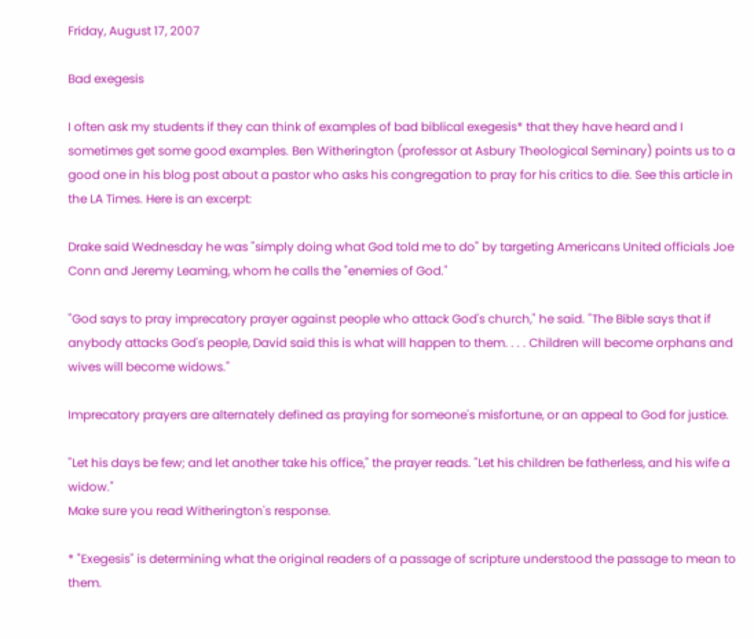Friday, August 17, 2007

Bad exegesis

I often ask my students if they can think of examples of bad biblical exegesis* that they have heard and I sometimes get some good examples. Ben Witherington (professor at Asbury Theological Seminary) points us to a good one in his blog post about a pastor who asks his congregation to pray for his critics to die. See this article in the LA Times. Here is an excerpt:

Drake said Wednesday he was "simply doing what God told me to do" by targeting Americans United officials Joe Conn and Jeremy Leaming, whom he calls the "enemies of God."

"God says to pray imprecatory prayer against people who attack God's church," he said. "The Bible says that if anybody attacks God's people, David said this is what will happen to them. . . . Children will become orphans and wives will become widows."

Imprecatory prayers are alternately defined as praying for someone's misfortune, or an appeal to God for justice.

"Let his days be few; and let another take his office," the prayer reads. "Let his children be fatherless, and his wife a widow."
Make sure you read Witherington's response.

* "Exegesis" is determining what the original readers of a passage of scripture understood the passage to mean to them.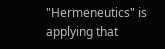"Hermeneutics" is applying that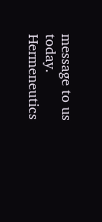message to us today. Hermeneutics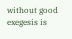without good exegesis is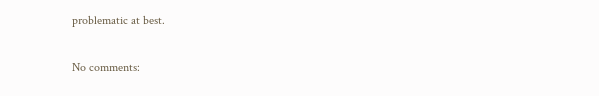problematic at best.

No comments: